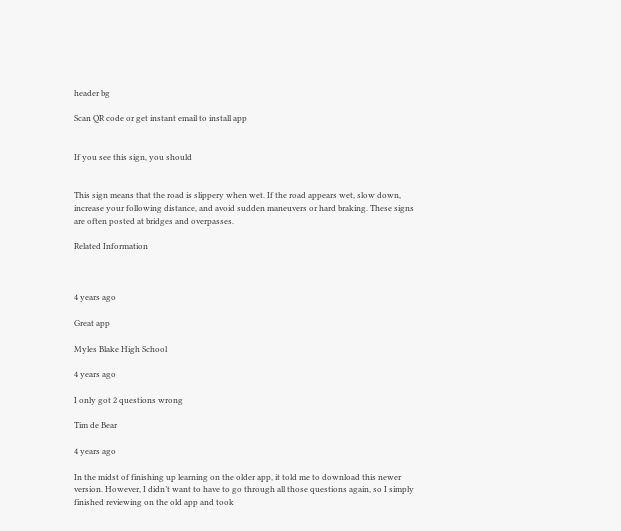header bg

Scan QR code or get instant email to install app


If you see this sign, you should


This sign means that the road is slippery when wet. If the road appears wet, slow down, increase your following distance, and avoid sudden maneuvers or hard braking. These signs are often posted at bridges and overpasses.

Related Information



4 years ago

Great app

Myles Blake High School

4 years ago

I only got 2 questions wrong

Tim de Bear

4 years ago

In the midst of finishing up learning on the older app, it told me to download this newer version. However, I didn’t want to have to go through all those questions again, so I simply finished reviewing on the old app and took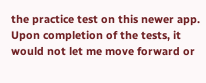the practice test on this newer app. Upon completion of the tests, it would not let me move forward or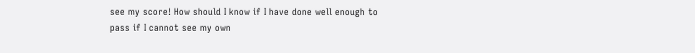see my score! How should I know if I have done well enough to pass if I cannot see my own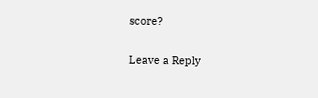score?

Leave a Reply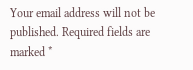Your email address will not be published. Required fields are marked *